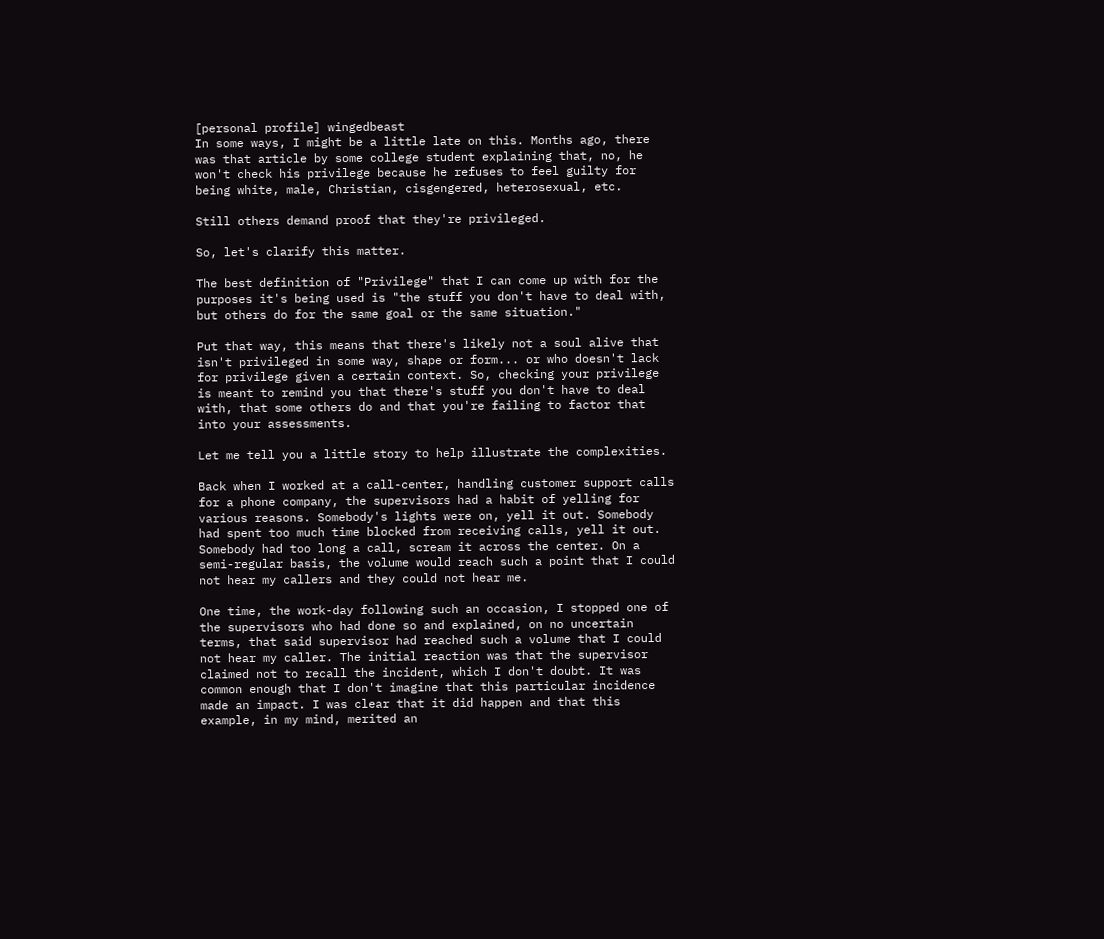[personal profile] wingedbeast
In some ways, I might be a little late on this. Months ago, there was that article by some college student explaining that, no, he won't check his privilege because he refuses to feel guilty for being white, male, Christian, cisgengered, heterosexual, etc.

Still others demand proof that they're privileged.

So, let's clarify this matter.

The best definition of "Privilege" that I can come up with for the purposes it's being used is "the stuff you don't have to deal with, but others do for the same goal or the same situation."

Put that way, this means that there's likely not a soul alive that isn't privileged in some way, shape or form... or who doesn't lack for privilege given a certain context. So, checking your privilege is meant to remind you that there's stuff you don't have to deal with, that some others do and that you're failing to factor that into your assessments.

Let me tell you a little story to help illustrate the complexities.

Back when I worked at a call-center, handling customer support calls for a phone company, the supervisors had a habit of yelling for various reasons. Somebody's lights were on, yell it out. Somebody had spent too much time blocked from receiving calls, yell it out. Somebody had too long a call, scream it across the center. On a semi-regular basis, the volume would reach such a point that I could not hear my callers and they could not hear me.

One time, the work-day following such an occasion, I stopped one of the supervisors who had done so and explained, on no uncertain terms, that said supervisor had reached such a volume that I could not hear my caller. The initial reaction was that the supervisor claimed not to recall the incident, which I don't doubt. It was common enough that I don't imagine that this particular incidence made an impact. I was clear that it did happen and that this example, in my mind, merited an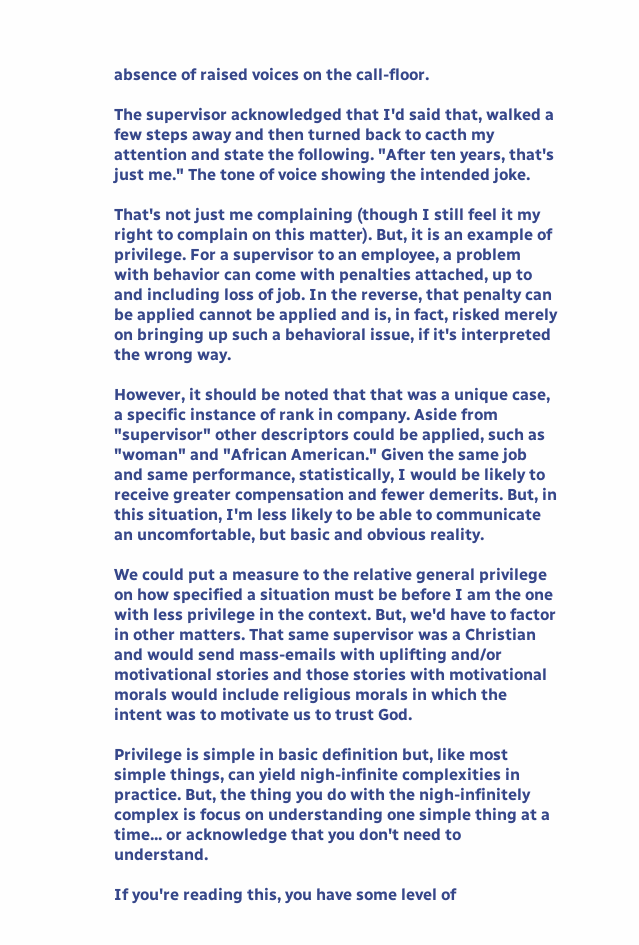absence of raised voices on the call-floor.

The supervisor acknowledged that I'd said that, walked a few steps away and then turned back to cacth my attention and state the following. "After ten years, that's just me." The tone of voice showing the intended joke.

That's not just me complaining (though I still feel it my right to complain on this matter). But, it is an example of privilege. For a supervisor to an employee, a problem with behavior can come with penalties attached, up to and including loss of job. In the reverse, that penalty can be applied cannot be applied and is, in fact, risked merely on bringing up such a behavioral issue, if it's interpreted the wrong way.

However, it should be noted that that was a unique case, a specific instance of rank in company. Aside from "supervisor" other descriptors could be applied, such as "woman" and "African American." Given the same job and same performance, statistically, I would be likely to receive greater compensation and fewer demerits. But, in this situation, I'm less likely to be able to communicate an uncomfortable, but basic and obvious reality.

We could put a measure to the relative general privilege on how specified a situation must be before I am the one with less privilege in the context. But, we'd have to factor in other matters. That same supervisor was a Christian and would send mass-emails with uplifting and/or motivational stories and those stories with motivational morals would include religious morals in which the intent was to motivate us to trust God.

Privilege is simple in basic definition but, like most simple things, can yield nigh-infinite complexities in practice. But, the thing you do with the nigh-infinitely complex is focus on understanding one simple thing at a time... or acknowledge that you don't need to understand.

If you're reading this, you have some level of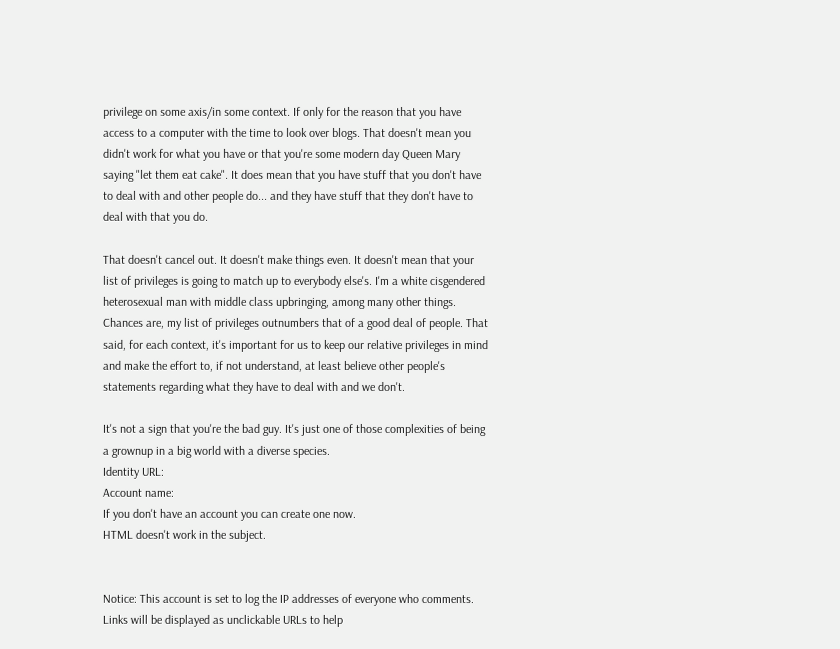privilege on some axis/in some context. If only for the reason that you have access to a computer with the time to look over blogs. That doesn't mean you didn't work for what you have or that you're some modern day Queen Mary saying "let them eat cake". It does mean that you have stuff that you don't have to deal with and other people do... and they have stuff that they don't have to deal with that you do.

That doesn't cancel out. It doesn't make things even. It doesn't mean that your list of privileges is going to match up to everybody else's. I'm a white cisgendered heterosexual man with middle class upbringing, among many other things. Chances are, my list of privileges outnumbers that of a good deal of people. That said, for each context, it's important for us to keep our relative privileges in mind and make the effort to, if not understand, at least believe other people's statements regarding what they have to deal with and we don't.

It's not a sign that you're the bad guy. It's just one of those complexities of being a grownup in a big world with a diverse species.
Identity URL:
Account name:
If you don't have an account you can create one now.
HTML doesn't work in the subject.


Notice: This account is set to log the IP addresses of everyone who comments.
Links will be displayed as unclickable URLs to help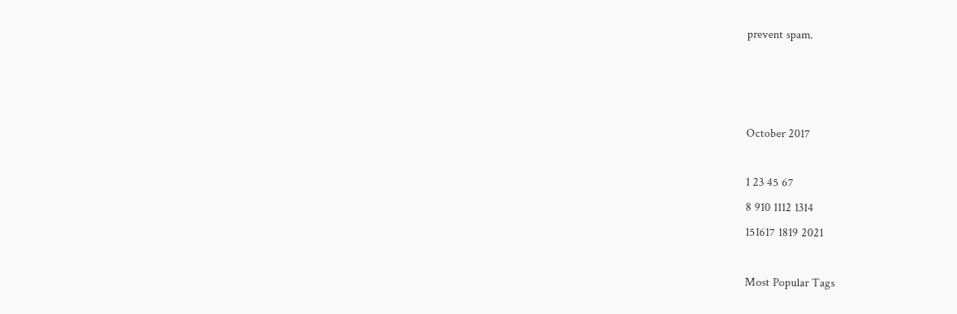prevent spam.



October 2017

1 23 45 67
8 910 1112 1314
151617 1819 2021

Most Popular Tags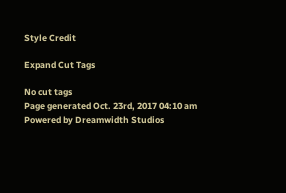Style Credit

Expand Cut Tags

No cut tags
Page generated Oct. 23rd, 2017 04:10 am
Powered by Dreamwidth Studios